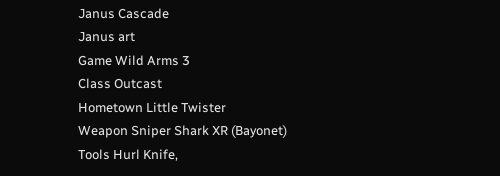Janus Cascade
Janus art
Game Wild Arms 3
Class Outcast
Hometown Little Twister
Weapon Sniper Shark XR (Bayonet)
Tools Hurl Knife,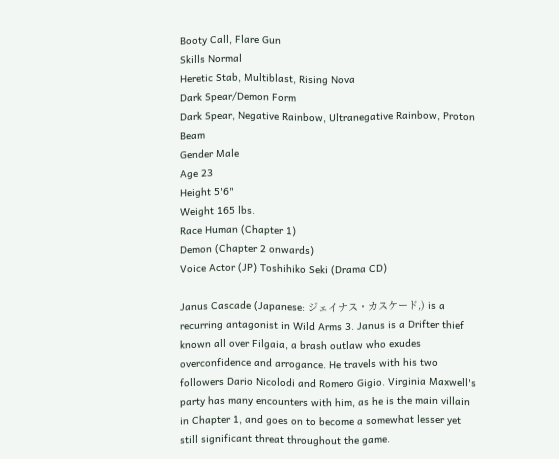Booty Call, Flare Gun
Skills Normal
Heretic Stab, Multiblast, Rising Nova
Dark Spear/Demon Form
Dark Spear, Negative Rainbow, Ultranegative Rainbow, Proton Beam
Gender Male
Age 23
Height 5'6"
Weight 165 lbs.
Race Human (Chapter 1)
Demon (Chapter 2 onwards)
Voice Actor (JP) Toshihiko Seki (Drama CD)

Janus Cascade (Japanese: ジェイナス・カスケード,) is a recurring antagonist in Wild Arms 3. Janus is a Drifter thief known all over Filgaia, a brash outlaw who exudes overconfidence and arrogance. He travels with his two followers Dario Nicolodi and Romero Gigio. Virginia Maxwell's party has many encounters with him, as he is the main villain in Chapter 1, and goes on to become a somewhat lesser yet still significant threat throughout the game.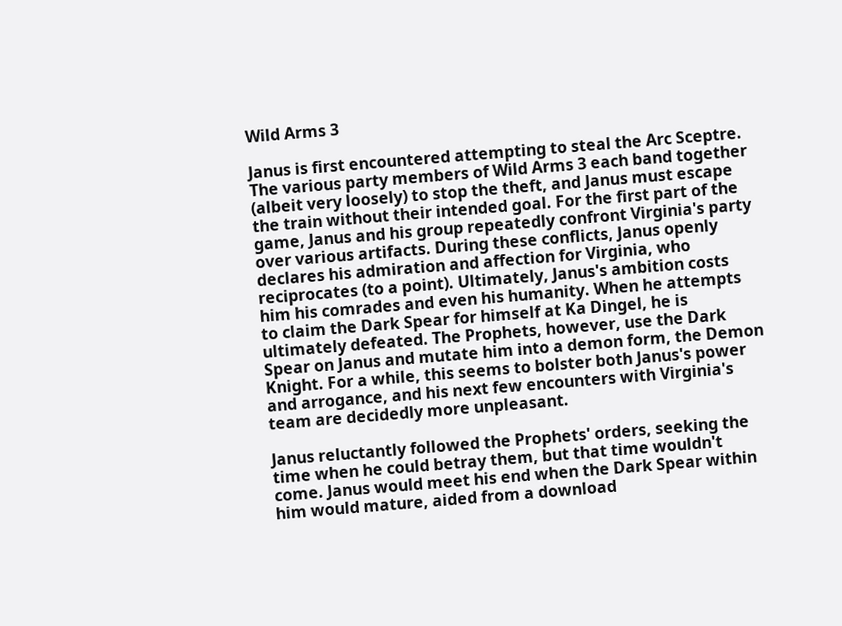Wild Arms 3

Janus is first encountered attempting to steal the Arc Sceptre. The various party members of Wild Arms 3 each band together (albeit very loosely) to stop the theft, and Janus must escape the train without their intended goal. For the first part of the game, Janus and his group repeatedly confront Virginia's party over various artifacts. During these conflicts, Janus openly declares his admiration and affection for Virginia, who reciprocates (to a point). Ultimately, Janus's ambition costs him his comrades and even his humanity. When he attempts to claim the Dark Spear for himself at Ka Dingel, he is ultimately defeated. The Prophets, however, use the Dark Spear on Janus and mutate him into a demon form, the Demon Knight. For a while, this seems to bolster both Janus's power and arrogance, and his next few encounters with Virginia's team are decidedly more unpleasant.

Janus reluctantly followed the Prophets' orders, seeking the time when he could betray them, but that time wouldn't come. Janus would meet his end when the Dark Spear within him would mature, aided from a download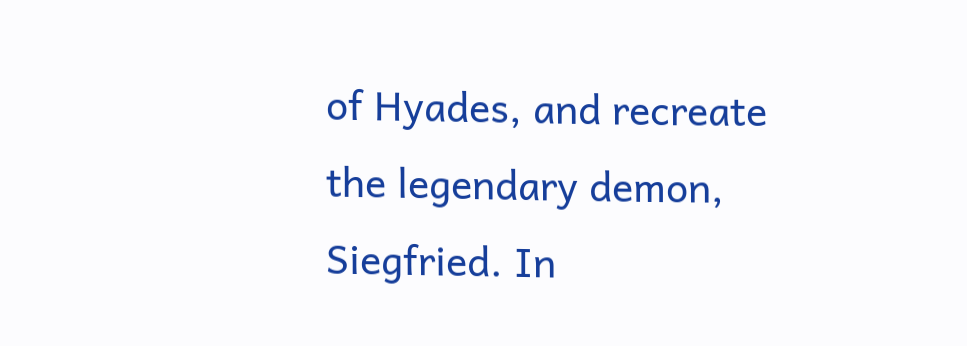of Hyades, and recreate the legendary demon, Siegfried. In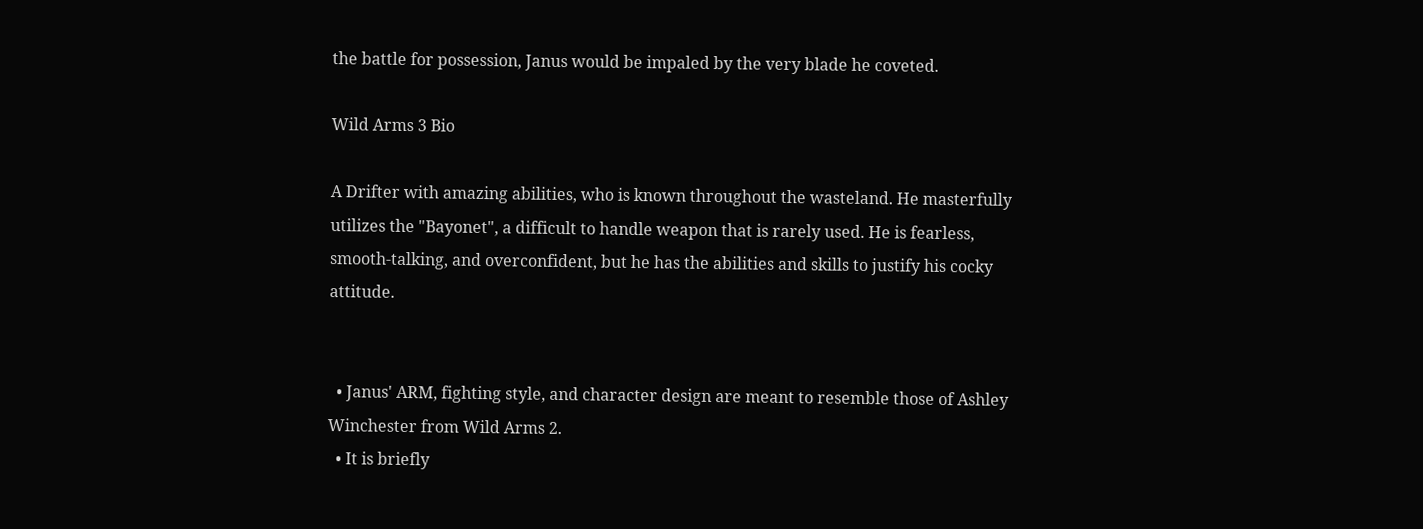the battle for possession, Janus would be impaled by the very blade he coveted.

Wild Arms 3 Bio

A Drifter with amazing abilities, who is known throughout the wasteland. He masterfully utilizes the "Bayonet", a difficult to handle weapon that is rarely used. He is fearless, smooth-talking, and overconfident, but he has the abilities and skills to justify his cocky attitude.


  • Janus' ARM, fighting style, and character design are meant to resemble those of Ashley Winchester from Wild Arms 2.
  • It is briefly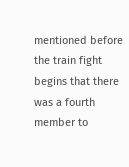mentioned before the train fight begins that there was a fourth member to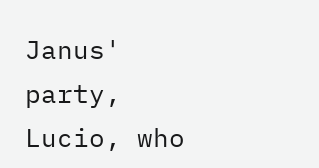Janus' party, Lucio, who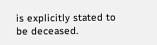is explicitly stated to be deceased.